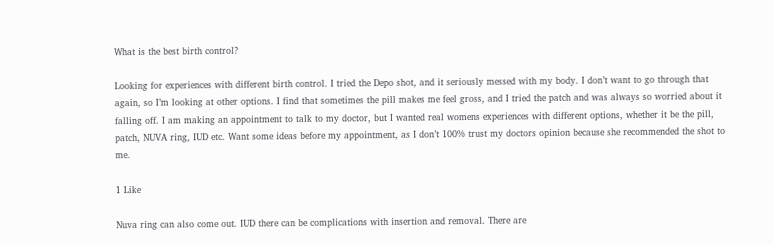What is the best birth control?

Looking for experiences with different birth control. I tried the Depo shot, and it seriously messed with my body. I don’t want to go through that again, so I’m looking at other options. I find that sometimes the pill makes me feel gross, and I tried the patch and was always so worried about it falling off. I am making an appointment to talk to my doctor, but I wanted real womens experiences with different options, whether it be the pill, patch, NUVA ring, IUD etc. Want some ideas before my appointment, as I don’t 100% trust my doctors opinion because she recommended the shot to me.

1 Like

Nuva ring can also come out. IUD there can be complications with insertion and removal. There are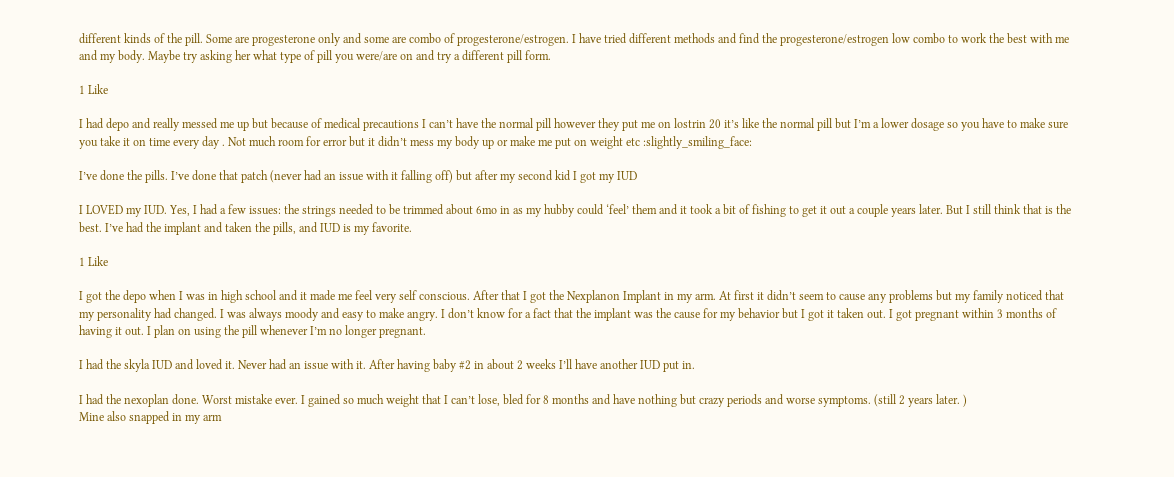different kinds of the pill. Some are progesterone only and some are combo of progesterone/estrogen. I have tried different methods and find the progesterone/estrogen low combo to work the best with me and my body. Maybe try asking her what type of pill you were/are on and try a different pill form.

1 Like

I had depo and really messed me up but because of medical precautions I can’t have the normal pill however they put me on lostrin 20 it’s like the normal pill but I’m a lower dosage so you have to make sure you take it on time every day . Not much room for error but it didn’t mess my body up or make me put on weight etc :slightly_smiling_face:

I’ve done the pills. I’ve done that patch (never had an issue with it falling off) but after my second kid I got my IUD

I LOVED my IUD. Yes, I had a few issues: the strings needed to be trimmed about 6mo in as my hubby could ‘feel’ them and it took a bit of fishing to get it out a couple years later. But I still think that is the best. I’ve had the implant and taken the pills, and IUD is my favorite.

1 Like

I got the depo when I was in high school and it made me feel very self conscious. After that I got the Nexplanon Implant in my arm. At first it didn’t seem to cause any problems but my family noticed that my personality had changed. I was always moody and easy to make angry. I don’t know for a fact that the implant was the cause for my behavior but I got it taken out. I got pregnant within 3 months of having it out. I plan on using the pill whenever I’m no longer pregnant.

I had the skyla IUD and loved it. Never had an issue with it. After having baby #2 in about 2 weeks I’ll have another IUD put in.

I had the nexoplan done. Worst mistake ever. I gained so much weight that I can’t lose, bled for 8 months and have nothing but crazy periods and worse symptoms. (still 2 years later. )
Mine also snapped in my arm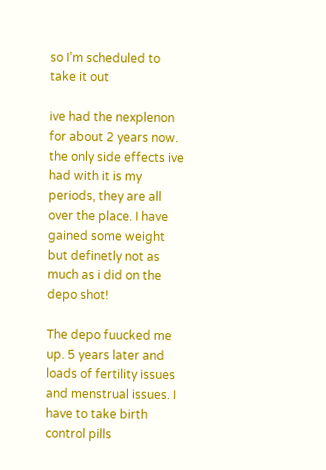so I’m scheduled to take it out

ive had the nexplenon for about 2 years now. the only side effects ive had with it is my periods, they are all over the place. I have gained some weight but definetly not as much as i did on the depo shot!

The depo fuucked me up. 5 years later and loads of fertility issues and menstrual issues. I have to take birth control pills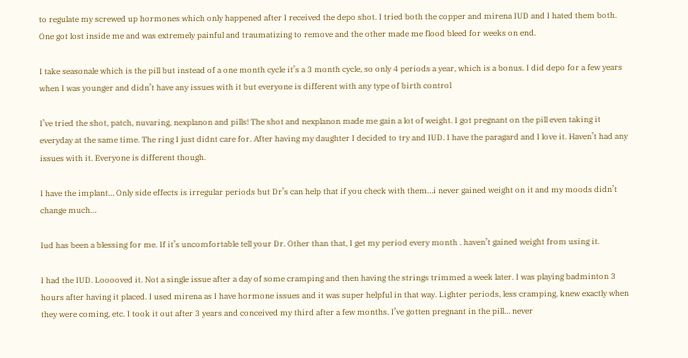to regulate my screwed up hormones which only happened after I received the depo shot. I tried both the copper and mirena IUD and I hated them both. One got lost inside me and was extremely painful and traumatizing to remove and the other made me flood bleed for weeks on end.

I take seasonale which is the pill but instead of a one month cycle it’s a 3 month cycle, so only 4 periods a year, which is a bonus. I did depo for a few years when I was younger and didn’t have any issues with it but everyone is different with any type of birth control

I’ve tried the shot, patch, nuvaring, nexplanon and pills! The shot and nexplanon made me gain a lot of weight. I got pregnant on the pill even taking it everyday at the same time. The ring I just didnt care for. After having my daughter I decided to try and IUD. I have the paragard and I love it. Haven’t had any issues with it. Everyone is different though.

I have the implant… Only side effects is irregular periods but Dr’s can help that if you check with them…i never gained weight on it and my moods didn’t change much…

Iud has been a blessing for me. If it’s uncomfortable tell your Dr. Other than that, I get my period every month . haven’t gained weight from using it.

I had the IUD. Looooved it. Not a single issue after a day of some cramping and then having the strings trimmed a week later. I was playing badminton 3 hours after having it placed. I used mirena as I have hormone issues and it was super helpful in that way. Lighter periods, less cramping, knew exactly when they were coming, etc. I took it out after 3 years and conceived my third after a few months. I’ve gotten pregnant in the pill… never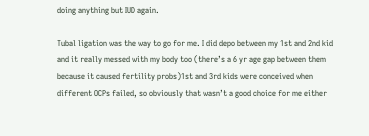doing anything but IUD again.

Tubal ligation was the way to go for me. I did depo between my 1st and 2nd kid and it really messed with my body too (there’s a 6 yr age gap between them because it caused fertility probs)1st and 3rd kids were conceived when different OCPs failed, so obviously that wasn’t a good choice for me either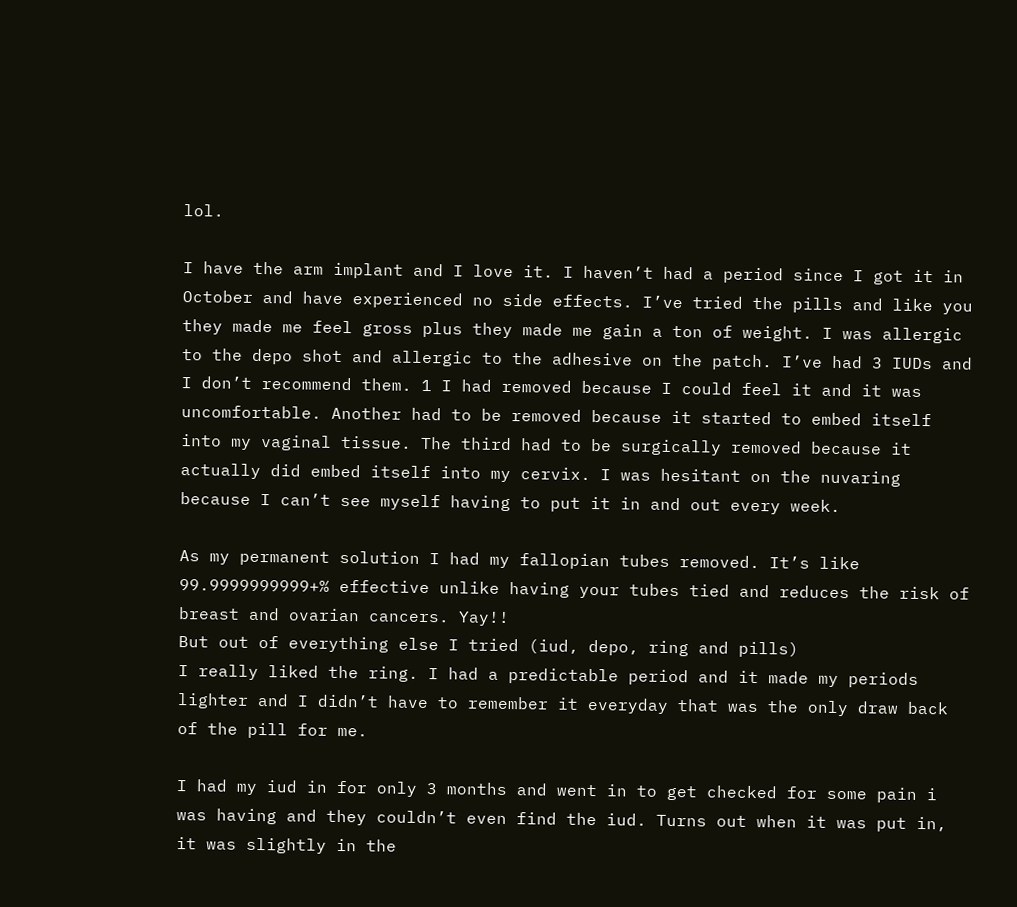lol.

I have the arm implant and I love it. I haven’t had a period since I got it in October and have experienced no side effects. I’ve tried the pills and like you they made me feel gross plus they made me gain a ton of weight. I was allergic to the depo shot and allergic to the adhesive on the patch. I’ve had 3 IUDs and I don’t recommend them. 1 I had removed because I could feel it and it was uncomfortable. Another had to be removed because it started to embed itself into my vaginal tissue. The third had to be surgically removed because it actually did embed itself into my cervix. I was hesitant on the nuvaring because I can’t see myself having to put it in and out every week.

As my permanent solution I had my fallopian tubes removed. It’s like 99.9999999999+% effective unlike having your tubes tied and reduces the risk of breast and ovarian cancers. Yay!!
But out of everything else I tried (iud, depo, ring and pills)
I really liked the ring. I had a predictable period and it made my periods lighter and I didn’t have to remember it everyday that was the only draw back of the pill for me.

I had my iud in for only 3 months and went in to get checked for some pain i was having and they couldn’t even find the iud. Turns out when it was put in, it was slightly in the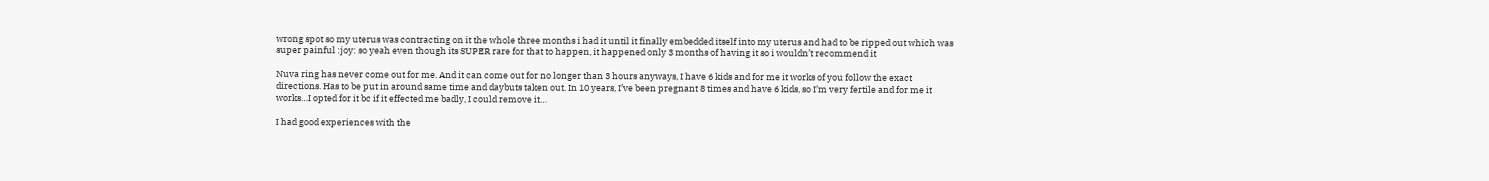wrong spot so my uterus was contracting on it the whole three months i had it until it finally embedded itself into my uterus and had to be ripped out which was super painful :joy: so yeah even though its SUPER rare for that to happen, it happened only 3 months of having it so i wouldn’t recommend it

Nuva ring has never come out for me. And it can come out for no longer than 3 hours anyways, I have 6 kids and for me it works of you follow the exact directions. Has to be put in around same time and daybuts taken out. In 10 years, I’ve been pregnant 8 times and have 6 kids, so I’m very fertile and for me it works…I opted for it bc if it effected me badly, I could remove it…

I had good experiences with the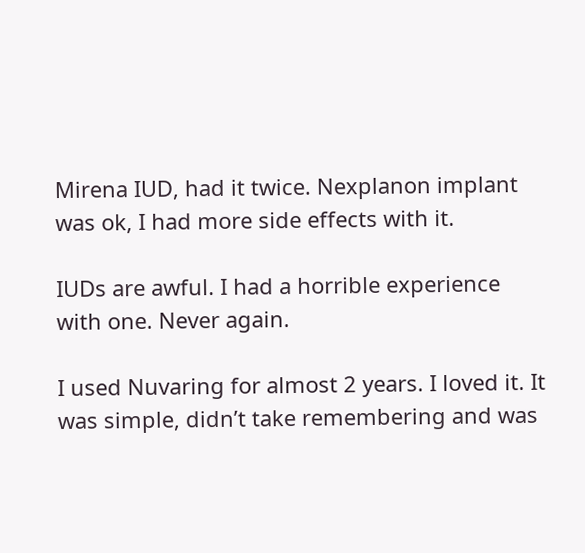Mirena IUD, had it twice. Nexplanon implant was ok, I had more side effects with it.

IUDs are awful. I had a horrible experience with one. Never again.

I used Nuvaring for almost 2 years. I loved it. It was simple, didn’t take remembering and was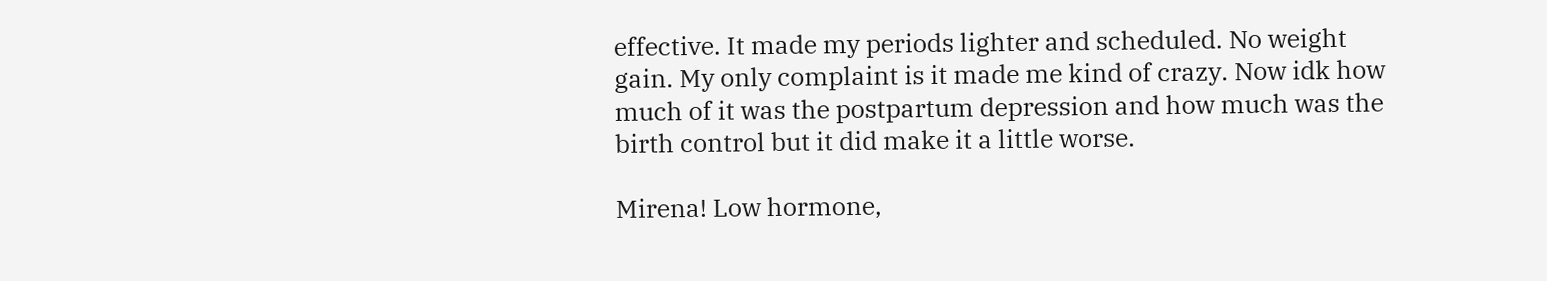effective. It made my periods lighter and scheduled. No weight gain. My only complaint is it made me kind of crazy. Now idk how much of it was the postpartum depression and how much was the birth control but it did make it a little worse.

Mirena! Low hormone,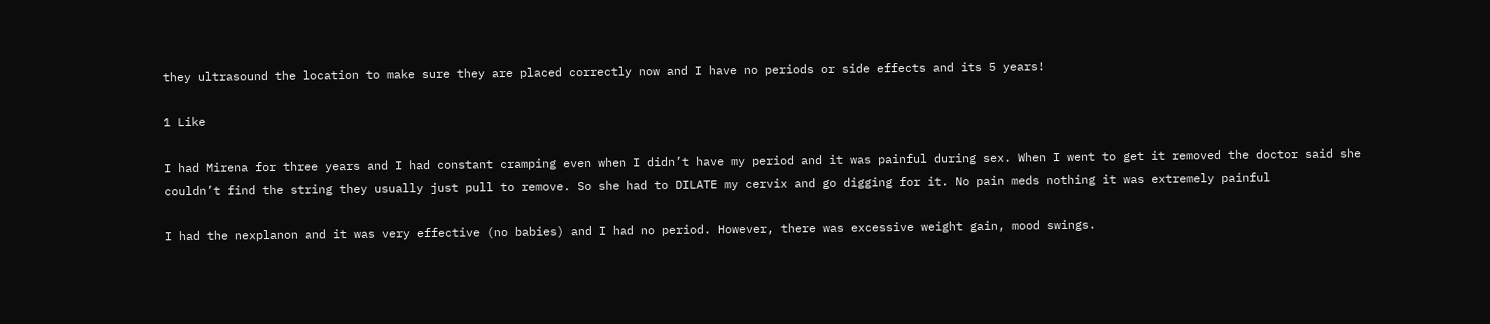they ultrasound the location to make sure they are placed correctly now and I have no periods or side effects and its 5 years!

1 Like

I had Mirena for three years and I had constant cramping even when I didn’t have my period and it was painful during sex. When I went to get it removed the doctor said she couldn’t find the string they usually just pull to remove. So she had to DILATE my cervix and go digging for it. No pain meds nothing it was extremely painful

I had the nexplanon and it was very effective (no babies) and I had no period. However, there was excessive weight gain, mood swings.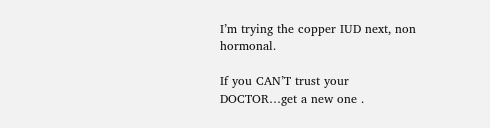I’m trying the copper IUD next, non hormonal.

If you CAN’T trust your DOCTOR…get a new one .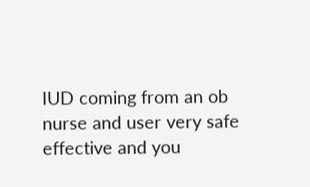IUD coming from an ob nurse and user very safe effective and you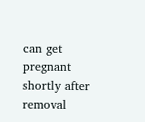can get pregnant shortly after removal